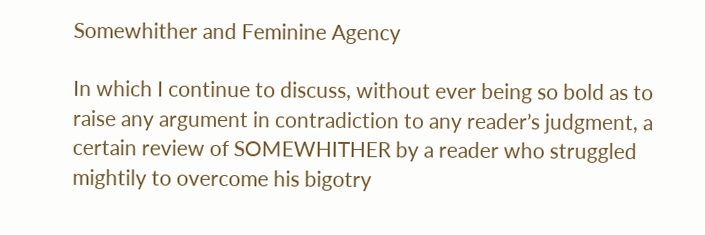Somewhither and Feminine Agency

In which I continue to discuss, without ever being so bold as to raise any argument in contradiction to any reader’s judgment, a certain review of SOMEWHITHER by a reader who struggled mightily to overcome his bigotry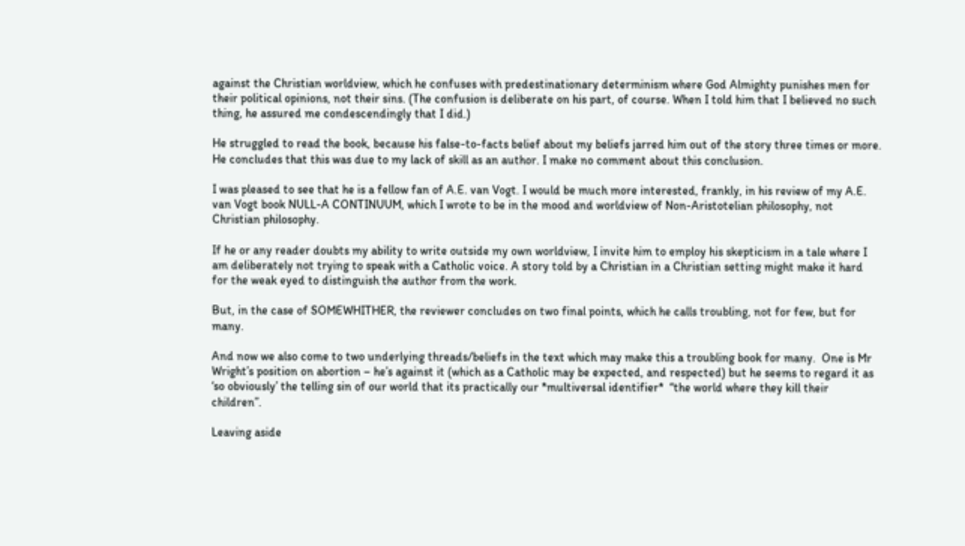against the Christian worldview, which he confuses with predestinationary determinism where God Almighty punishes men for their political opinions, not their sins. (The confusion is deliberate on his part, of course. When I told him that I believed no such thing, he assured me condescendingly that I did.)

He struggled to read the book, because his false-to-facts belief about my beliefs jarred him out of the story three times or more. He concludes that this was due to my lack of skill as an author. I make no comment about this conclusion.

I was pleased to see that he is a fellow fan of A.E. van Vogt. I would be much more interested, frankly, in his review of my A.E. van Vogt book NULL-A CONTINUUM, which I wrote to be in the mood and worldview of Non-Aristotelian philosophy, not Christian philosophy.

If he or any reader doubts my ability to write outside my own worldview, I invite him to employ his skepticism in a tale where I am deliberately not trying to speak with a Catholic voice. A story told by a Christian in a Christian setting might make it hard for the weak eyed to distinguish the author from the work.

But, in the case of SOMEWHITHER, the reviewer concludes on two final points, which he calls troubling, not for few, but for many.

And now we also come to two underlying threads/beliefs in the text which may make this a troubling book for many.  One is Mr Wright’s position on abortion – he’s against it (which as a Catholic may be expected, and respected) but he seems to regard it as ‘so obviously’ the telling sin of our world that its practically our *multiversal identifier*  “the world where they kill their children”.

Leaving aside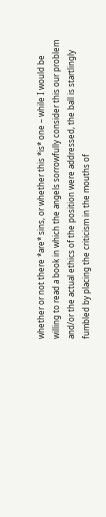whether or not there *are* sins, or whether this *is* one – while I would be willing to read a book in which the angels sorrowfully consider this our problem and/or the actual ethics of the position were addressed, the ball is startlingly fumbled by placing the criticism in the mouths of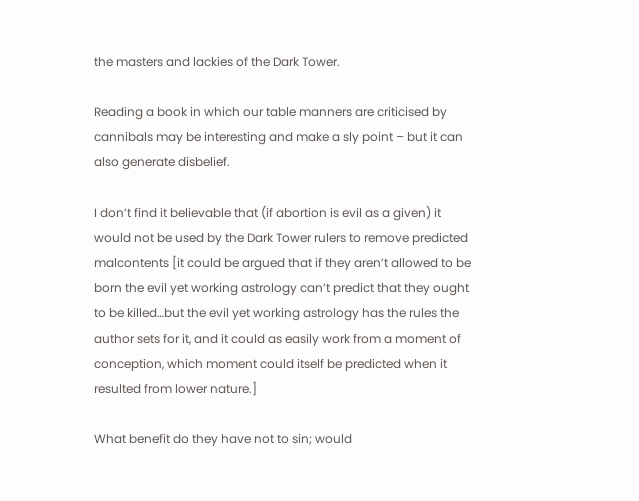the masters and lackies of the Dark Tower.

Reading a book in which our table manners are criticised by cannibals may be interesting and make a sly point – but it can also generate disbelief.

I don’t find it believable that (if abortion is evil as a given) it would not be used by the Dark Tower rulers to remove predicted malcontents [it could be argued that if they aren’t allowed to be born the evil yet working astrology can’t predict that they ought to be killed…but the evil yet working astrology has the rules the author sets for it, and it could as easily work from a moment of conception, which moment could itself be predicted when it resulted from lower nature.]

What benefit do they have not to sin; would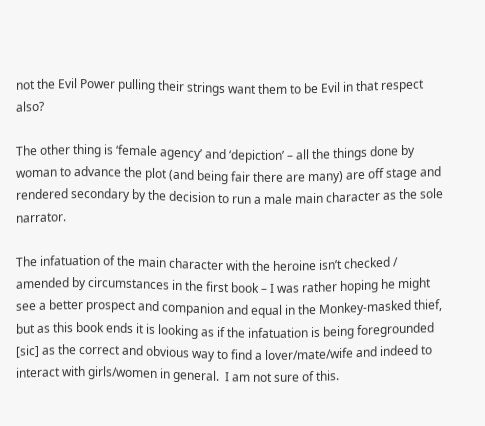not the Evil Power pulling their strings want them to be Evil in that respect also?

The other thing is ‘female agency’ and ‘depiction’ – all the things done by woman to advance the plot (and being fair there are many) are off stage and rendered secondary by the decision to run a male main character as the sole narrator.

The infatuation of the main character with the heroine isn’t checked / amended by circumstances in the first book – I was rather hoping he might see a better prospect and companion and equal in the Monkey-masked thief, but as this book ends it is looking as if the infatuation is being foregrounded [sic] as the correct and obvious way to find a lover/mate/wife and indeed to interact with girls/women in general.  I am not sure of this.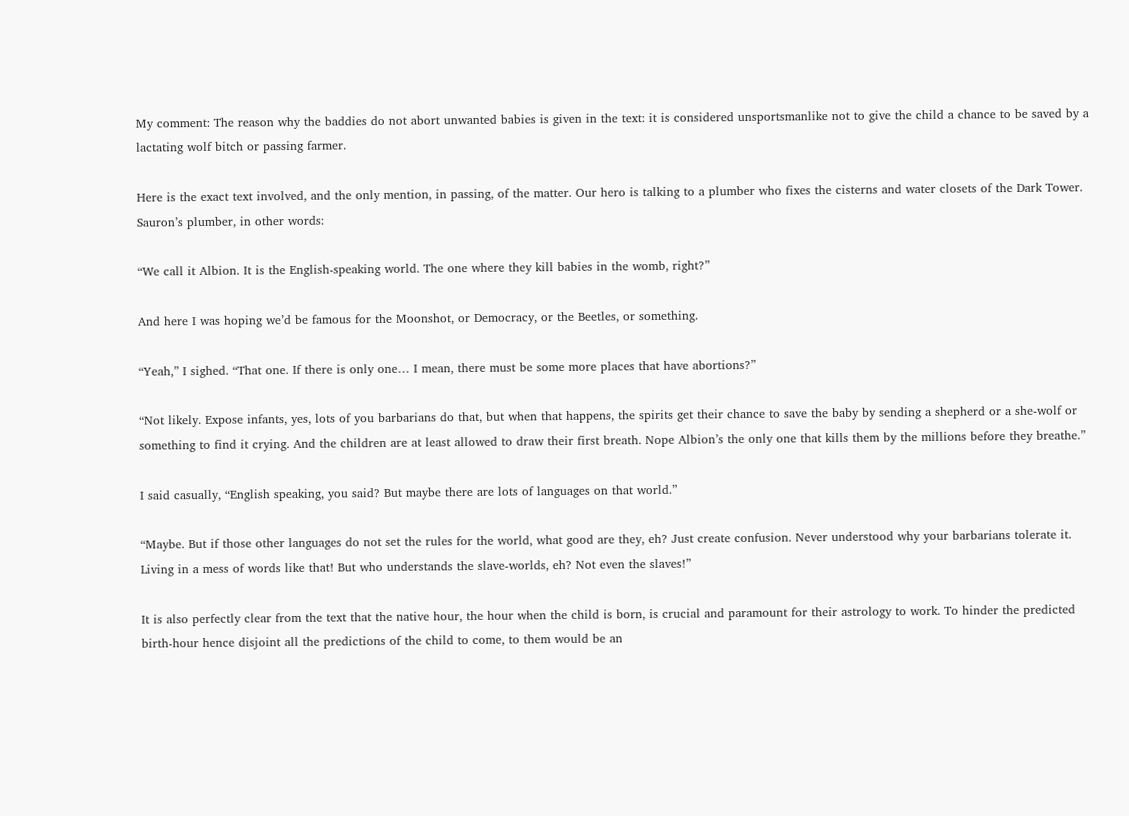My comment: The reason why the baddies do not abort unwanted babies is given in the text: it is considered unsportsmanlike not to give the child a chance to be saved by a lactating wolf bitch or passing farmer.

Here is the exact text involved, and the only mention, in passing, of the matter. Our hero is talking to a plumber who fixes the cisterns and water closets of the Dark Tower. Sauron’s plumber, in other words:

“We call it Albion. It is the English-speaking world. The one where they kill babies in the womb, right?”

And here I was hoping we’d be famous for the Moonshot, or Democracy, or the Beetles, or something.

“Yeah,” I sighed. “That one. If there is only one… I mean, there must be some more places that have abortions?”

“Not likely. Expose infants, yes, lots of you barbarians do that, but when that happens, the spirits get their chance to save the baby by sending a shepherd or a she-wolf or something to find it crying. And the children are at least allowed to draw their first breath. Nope Albion’s the only one that kills them by the millions before they breathe.”

I said casually, “English speaking, you said? But maybe there are lots of languages on that world.”

“Maybe. But if those other languages do not set the rules for the world, what good are they, eh? Just create confusion. Never understood why your barbarians tolerate it. Living in a mess of words like that! But who understands the slave-worlds, eh? Not even the slaves!”

It is also perfectly clear from the text that the native hour, the hour when the child is born, is crucial and paramount for their astrology to work. To hinder the predicted birth-hour hence disjoint all the predictions of the child to come, to them would be an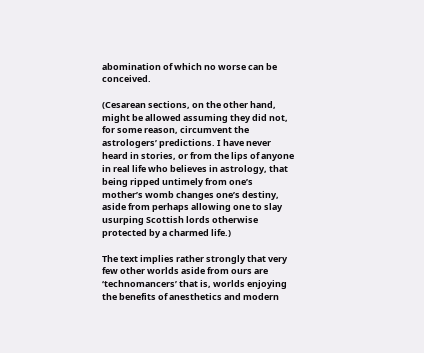abomination of which no worse can be conceived.

(Cesarean sections, on the other hand, might be allowed assuming they did not, for some reason, circumvent the astrologers’ predictions. I have never heard in stories, or from the lips of anyone in real life who believes in astrology, that being ripped untimely from one’s mother’s womb changes one’s destiny, aside from perhaps allowing one to slay usurping Scottish lords otherwise protected by a charmed life.)

The text implies rather strongly that very few other worlds aside from ours are ‘technomancers’ that is, worlds enjoying the benefits of anesthetics and modern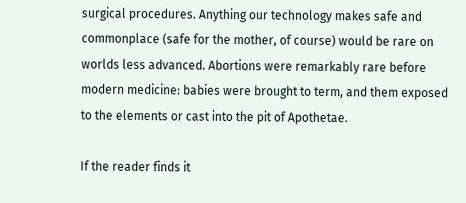surgical procedures. Anything our technology makes safe and commonplace (safe for the mother, of course) would be rare on worlds less advanced. Abortions were remarkably rare before modern medicine: babies were brought to term, and them exposed to the elements or cast into the pit of Apothetae.

If the reader finds it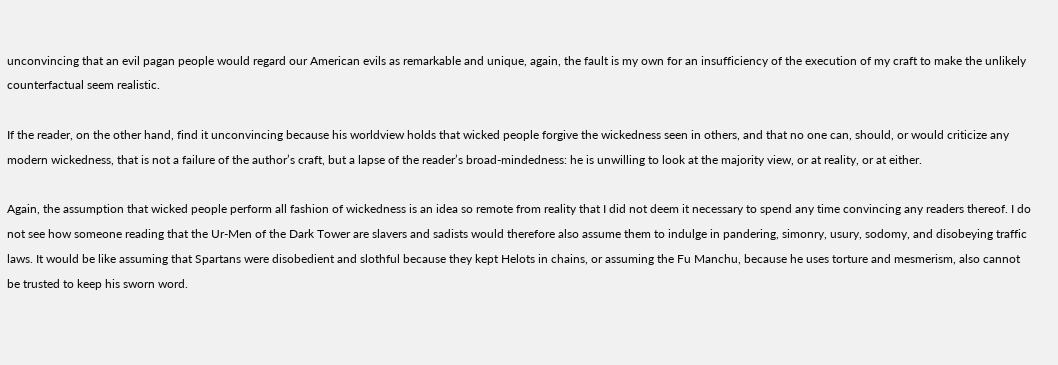unconvincing that an evil pagan people would regard our American evils as remarkable and unique, again, the fault is my own for an insufficiency of the execution of my craft to make the unlikely counterfactual seem realistic.

If the reader, on the other hand, find it unconvincing because his worldview holds that wicked people forgive the wickedness seen in others, and that no one can, should, or would criticize any modern wickedness, that is not a failure of the author’s craft, but a lapse of the reader’s broad-mindedness: he is unwilling to look at the majority view, or at reality, or at either.

Again, the assumption that wicked people perform all fashion of wickedness is an idea so remote from reality that I did not deem it necessary to spend any time convincing any readers thereof. I do not see how someone reading that the Ur-Men of the Dark Tower are slavers and sadists would therefore also assume them to indulge in pandering, simonry, usury, sodomy, and disobeying traffic laws. It would be like assuming that Spartans were disobedient and slothful because they kept Helots in chains, or assuming the Fu Manchu, because he uses torture and mesmerism, also cannot be trusted to keep his sworn word.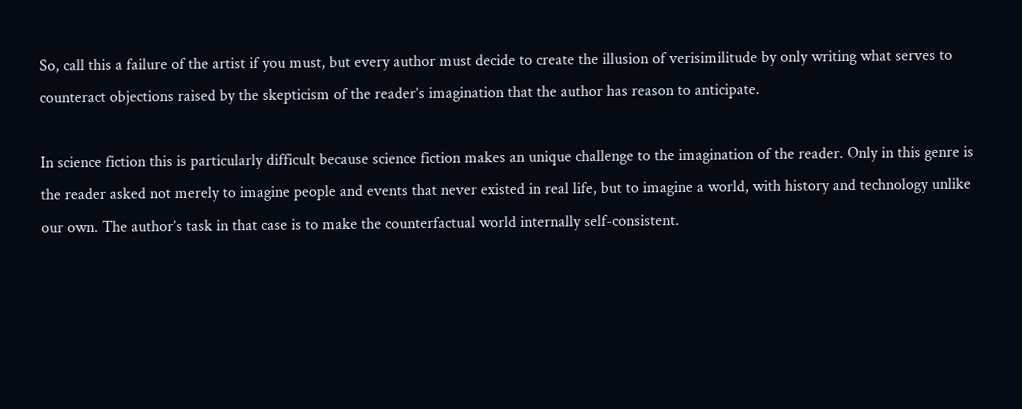So, call this a failure of the artist if you must, but every author must decide to create the illusion of verisimilitude by only writing what serves to counteract objections raised by the skepticism of the reader’s imagination that the author has reason to anticipate.

In science fiction this is particularly difficult because science fiction makes an unique challenge to the imagination of the reader. Only in this genre is the reader asked not merely to imagine people and events that never existed in real life, but to imagine a world, with history and technology unlike our own. The author’s task in that case is to make the counterfactual world internally self-consistent.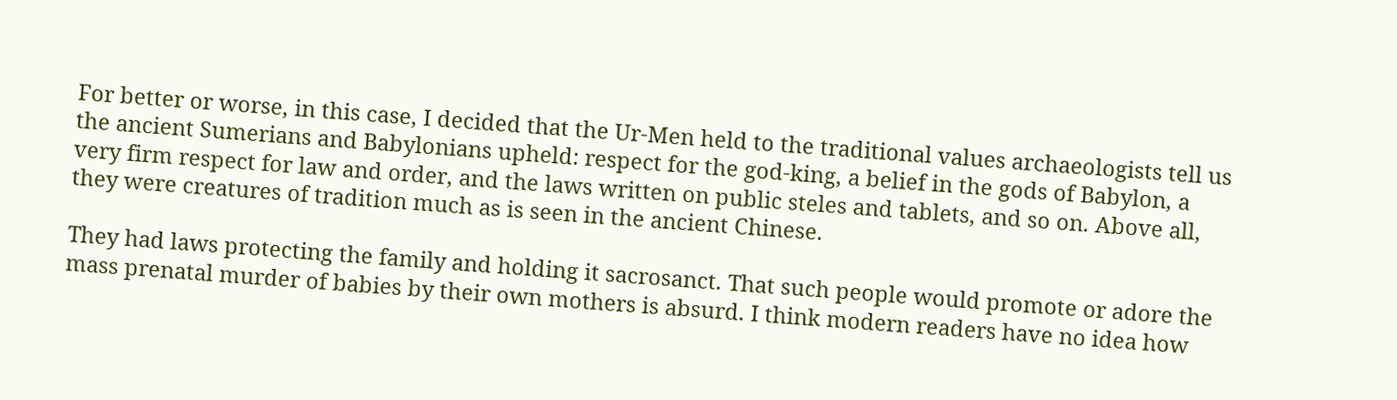For better or worse, in this case, I decided that the Ur-Men held to the traditional values archaeologists tell us the ancient Sumerians and Babylonians upheld: respect for the god-king, a belief in the gods of Babylon, a very firm respect for law and order, and the laws written on public steles and tablets, and so on. Above all, they were creatures of tradition much as is seen in the ancient Chinese.

They had laws protecting the family and holding it sacrosanct. That such people would promote or adore the mass prenatal murder of babies by their own mothers is absurd. I think modern readers have no idea how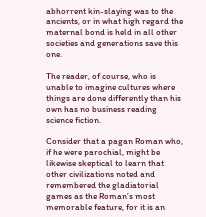abhorrent kin-slaying was to the ancients, or in what high regard the maternal bond is held in all other societies and generations save this one.

The reader, of course, who is unable to imagine cultures where things are done differently than his own has no business reading science fiction.

Consider that a pagan Roman who, if he were parochial, might be likewise skeptical to learn that other civilizations noted and remembered the gladiatorial games as the Roman’s most memorable feature, for it is an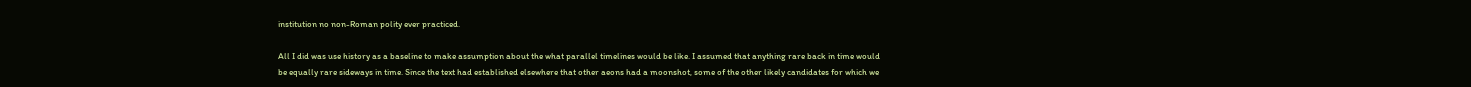institution no non-Roman polity ever practiced.

All I did was use history as a baseline to make assumption about the what parallel timelines would be like. I assumed that anything rare back in time would be equally rare sideways in time. Since the text had established elsewhere that other aeons had a moonshot, some of the other likely candidates for which we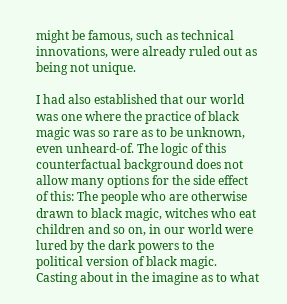might be famous, such as technical innovations, were already ruled out as being not unique.

I had also established that our world was one where the practice of black magic was so rare as to be unknown, even unheard-of. The logic of this counterfactual background does not allow many options for the side effect of this: The people who are otherwise drawn to black magic, witches who eat children and so on, in our world were lured by the dark powers to the political version of black magic. Casting about in the imagine as to what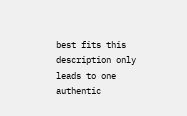best fits this description only leads to one authentic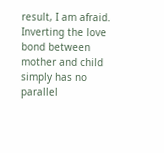result, I am afraid. Inverting the love bond between mother and child simply has no parallel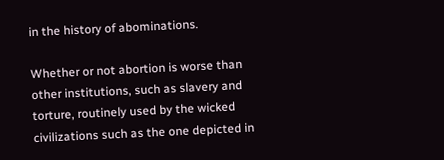in the history of abominations.

Whether or not abortion is worse than other institutions, such as slavery and torture, routinely used by the wicked civilizations such as the one depicted in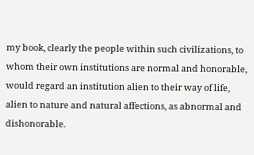my book, clearly the people within such civilizations, to whom their own institutions are normal and honorable, would regard an institution alien to their way of life, alien to nature and natural affections, as abnormal and dishonorable.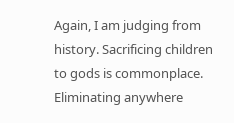Again, I am judging from history. Sacrificing children to gods is commonplace. Eliminating anywhere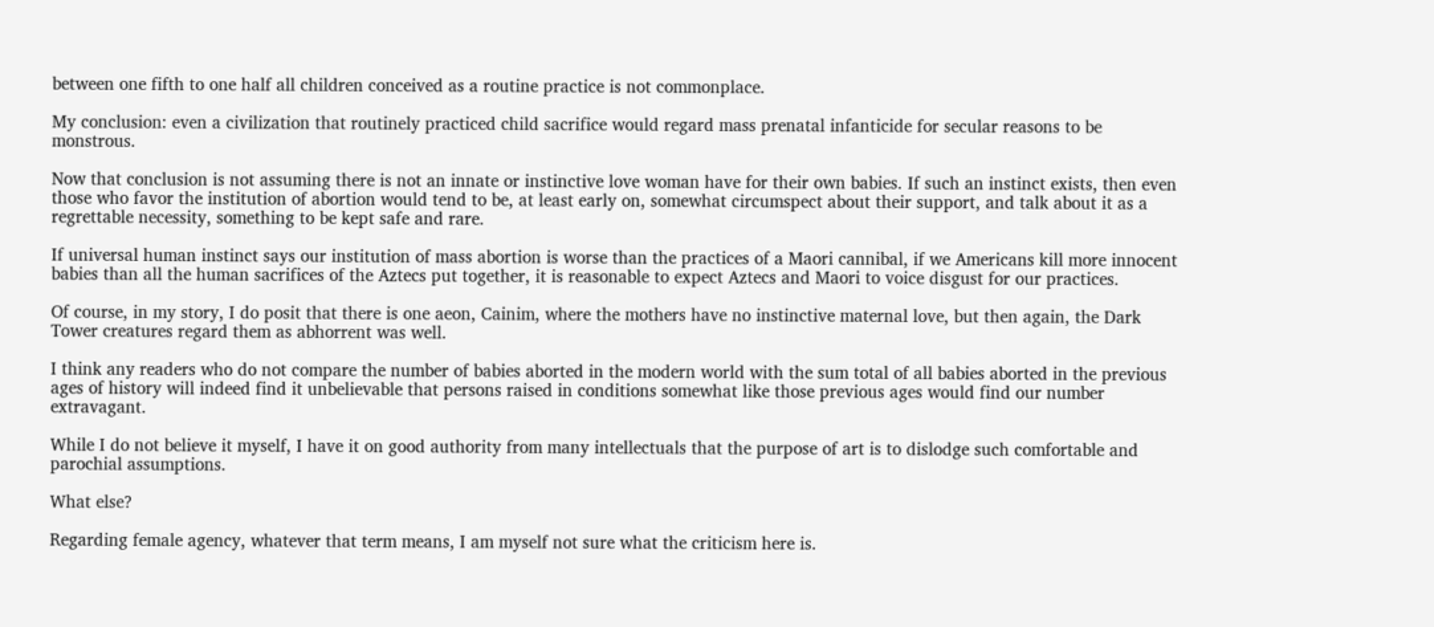between one fifth to one half all children conceived as a routine practice is not commonplace.

My conclusion: even a civilization that routinely practiced child sacrifice would regard mass prenatal infanticide for secular reasons to be monstrous.

Now that conclusion is not assuming there is not an innate or instinctive love woman have for their own babies. If such an instinct exists, then even those who favor the institution of abortion would tend to be, at least early on, somewhat circumspect about their support, and talk about it as a regrettable necessity, something to be kept safe and rare.

If universal human instinct says our institution of mass abortion is worse than the practices of a Maori cannibal, if we Americans kill more innocent babies than all the human sacrifices of the Aztecs put together, it is reasonable to expect Aztecs and Maori to voice disgust for our practices.

Of course, in my story, I do posit that there is one aeon, Cainim, where the mothers have no instinctive maternal love, but then again, the Dark Tower creatures regard them as abhorrent was well.

I think any readers who do not compare the number of babies aborted in the modern world with the sum total of all babies aborted in the previous ages of history will indeed find it unbelievable that persons raised in conditions somewhat like those previous ages would find our number extravagant.

While I do not believe it myself, I have it on good authority from many intellectuals that the purpose of art is to dislodge such comfortable and parochial assumptions.

What else?

Regarding female agency, whatever that term means, I am myself not sure what the criticism here is.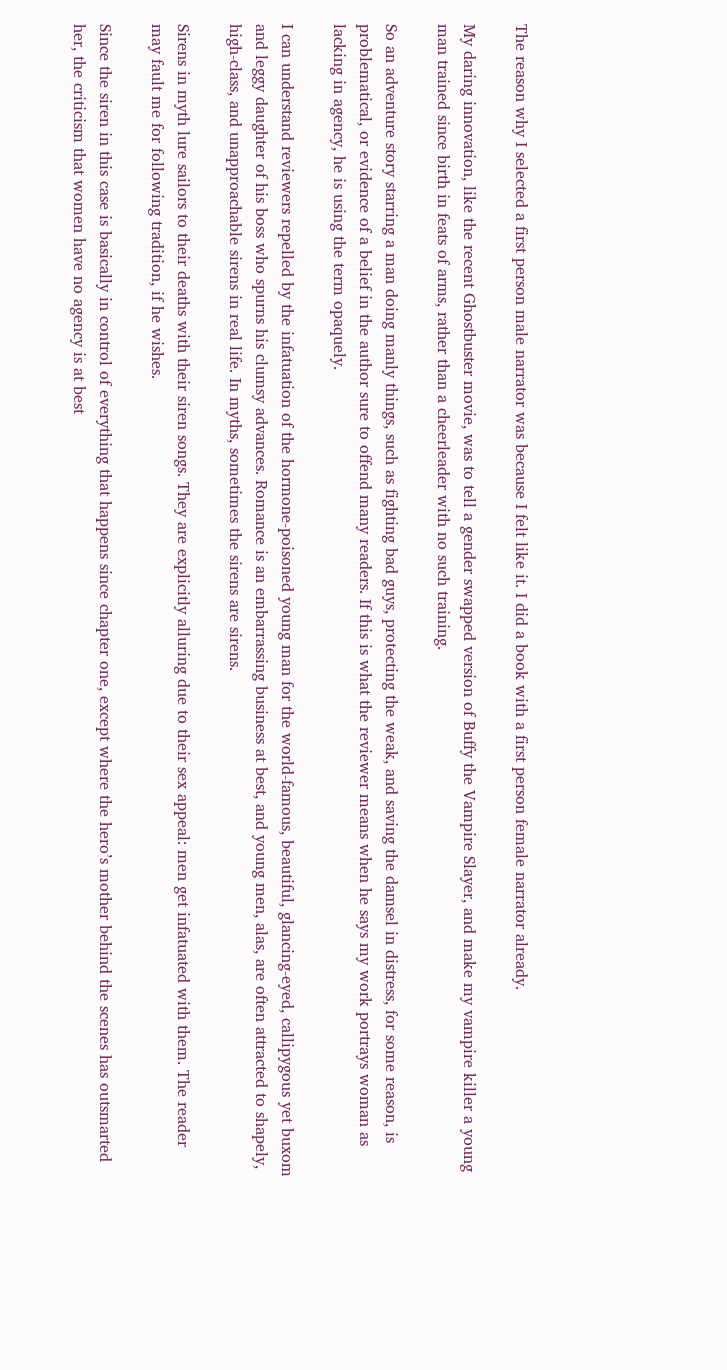The reason why I selected a first person male narrator was because I felt like it. I did a book with a first person female narrator already.

My daring innovation, like the recent Ghostbuster movie, was to tell a gender swapped version of Buffy the Vampire Slayer, and make my vampire killer a young man trained since birth in feats of arms, rather than a cheerleader with no such training.

So an adventure story starring a man doing manly things, such as fighting bad guys, protecting the weak, and saving the damsel in distress, for some reason, is problematical, or evidence of a belief in the author sure to offend many readers. If this is what the reviewer means when he says my work portrays woman as lacking in agency, he is using the term opaquely.

I can understand reviewers repelled by the infatuation of the hormone-poisoned young man for the world-famous, beautiful, glancing-eyed, callipygous yet buxom and leggy daughter of his boss who spurns his clumsy advances. Romance is an embarrassing business at best, and young men, alas, are often attracted to shapely, high-class, and unapproachable sirens in real life. In myths, sometimes the sirens are sirens.

Sirens in myth lure sailors to their deaths with their siren songs. They are explicitly alluring due to their sex appeal: men get infatuated with them. The reader may fault me for following tradition, if he wishes.

Since the siren in this case is basically in control of everything that happens since chapter one, except where the hero’s mother behind the scenes has outsmarted her, the criticism that women have no agency is at best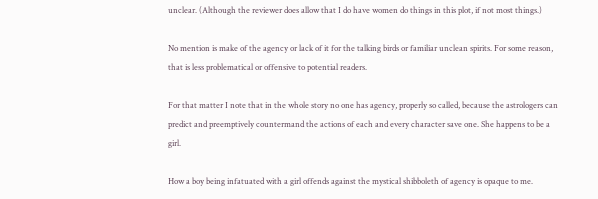unclear. (Although the reviewer does allow that I do have women do things in this plot, if not most things.)

No mention is make of the agency or lack of it for the talking birds or familiar unclean spirits. For some reason, that is less problematical or offensive to potential readers.

For that matter I note that in the whole story no one has agency, properly so called, because the astrologers can predict and preemptively countermand the actions of each and every character save one. She happens to be a girl.

How a boy being infatuated with a girl offends against the mystical shibboleth of agency is opaque to me.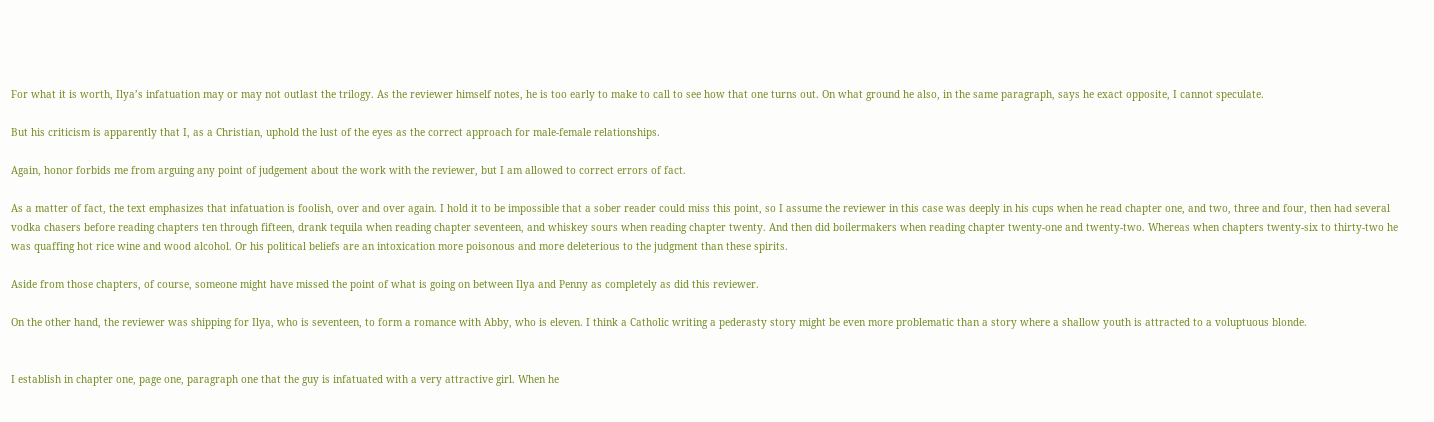For what it is worth, Ilya’s infatuation may or may not outlast the trilogy. As the reviewer himself notes, he is too early to make to call to see how that one turns out. On what ground he also, in the same paragraph, says he exact opposite, I cannot speculate.

But his criticism is apparently that I, as a Christian, uphold the lust of the eyes as the correct approach for male-female relationships.

Again, honor forbids me from arguing any point of judgement about the work with the reviewer, but I am allowed to correct errors of fact.

As a matter of fact, the text emphasizes that infatuation is foolish, over and over again. I hold it to be impossible that a sober reader could miss this point, so I assume the reviewer in this case was deeply in his cups when he read chapter one, and two, three and four, then had several vodka chasers before reading chapters ten through fifteen, drank tequila when reading chapter seventeen, and whiskey sours when reading chapter twenty. And then did boilermakers when reading chapter twenty-one and twenty-two. Whereas when chapters twenty-six to thirty-two he was quaffing hot rice wine and wood alcohol. Or his political beliefs are an intoxication more poisonous and more deleterious to the judgment than these spirits.

Aside from those chapters, of course, someone might have missed the point of what is going on between Ilya and Penny as completely as did this reviewer.

On the other hand, the reviewer was shipping for Ilya, who is seventeen, to form a romance with Abby, who is eleven. I think a Catholic writing a pederasty story might be even more problematic than a story where a shallow youth is attracted to a voluptuous blonde.


I establish in chapter one, page one, paragraph one that the guy is infatuated with a very attractive girl. When he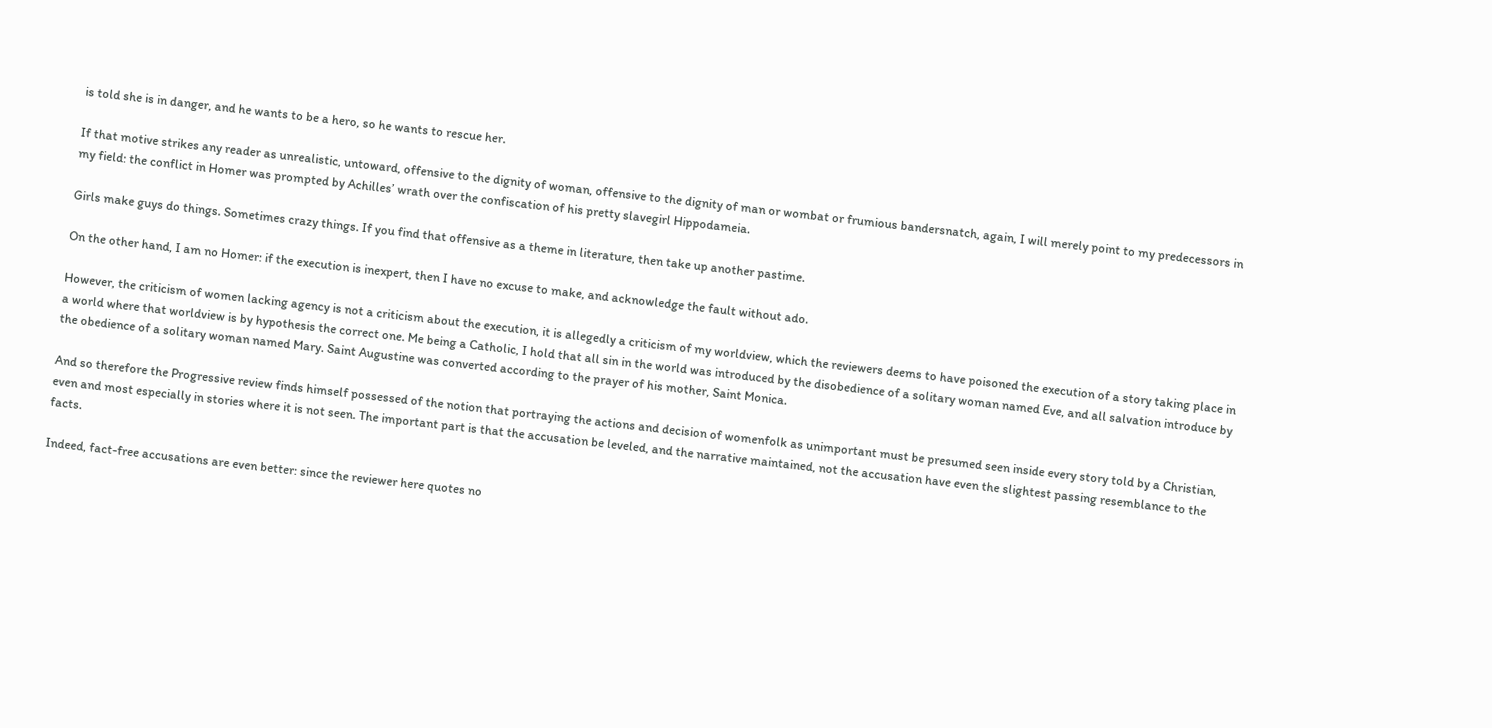is told she is in danger, and he wants to be a hero, so he wants to rescue her.

If that motive strikes any reader as unrealistic, untoward, offensive to the dignity of woman, offensive to the dignity of man or wombat or frumious bandersnatch, again, I will merely point to my predecessors in my field: the conflict in Homer was prompted by Achilles’ wrath over the confiscation of his pretty slavegirl Hippodameia.

Girls make guys do things. Sometimes crazy things. If you find that offensive as a theme in literature, then take up another pastime.

On the other hand, I am no Homer: if the execution is inexpert, then I have no excuse to make, and acknowledge the fault without ado.

However, the criticism of women lacking agency is not a criticism about the execution, it is allegedly a criticism of my worldview, which the reviewers deems to have poisoned the execution of a story taking place in a world where that worldview is by hypothesis the correct one. Me being a Catholic, I hold that all sin in the world was introduced by the disobedience of a solitary woman named Eve, and all salvation introduce by the obedience of a solitary woman named Mary. Saint Augustine was converted according to the prayer of his mother, Saint Monica.

And so therefore the Progressive review finds himself possessed of the notion that portraying the actions and decision of womenfolk as unimportant must be presumed seen inside every story told by a Christian, even and most especially in stories where it is not seen. The important part is that the accusation be leveled, and the narrative maintained, not the accusation have even the slightest passing resemblance to the facts.

Indeed, fact-free accusations are even better: since the reviewer here quotes no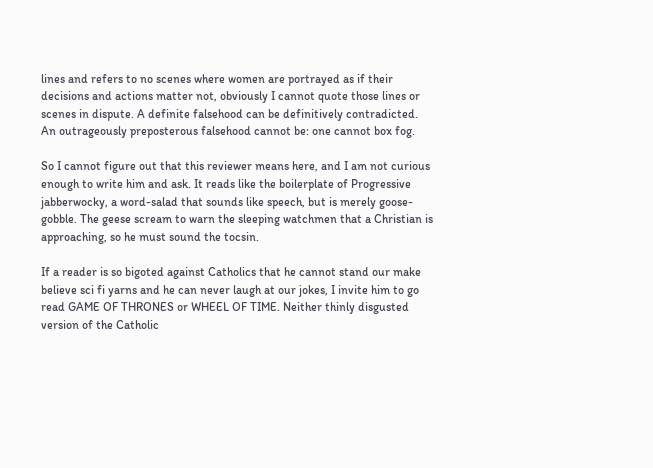lines and refers to no scenes where women are portrayed as if their decisions and actions matter not, obviously I cannot quote those lines or scenes in dispute. A definite falsehood can be definitively contradicted. An outrageously preposterous falsehood cannot be: one cannot box fog.

So I cannot figure out that this reviewer means here, and I am not curious enough to write him and ask. It reads like the boilerplate of Progressive jabberwocky, a word-salad that sounds like speech, but is merely goose-gobble. The geese scream to warn the sleeping watchmen that a Christian is approaching, so he must sound the tocsin.

If a reader is so bigoted against Catholics that he cannot stand our make believe sci fi yarns and he can never laugh at our jokes, I invite him to go read GAME OF THRONES or WHEEL OF TIME. Neither thinly disgusted version of the Catholic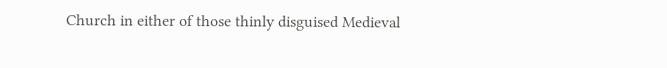Church in either of those thinly disguised Medieval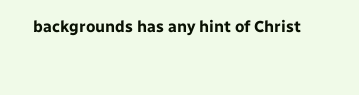backgrounds has any hint of Christ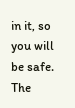in it, so you will be safe. The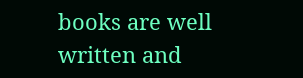books are well written and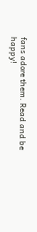fans adore them. Read and be happy!